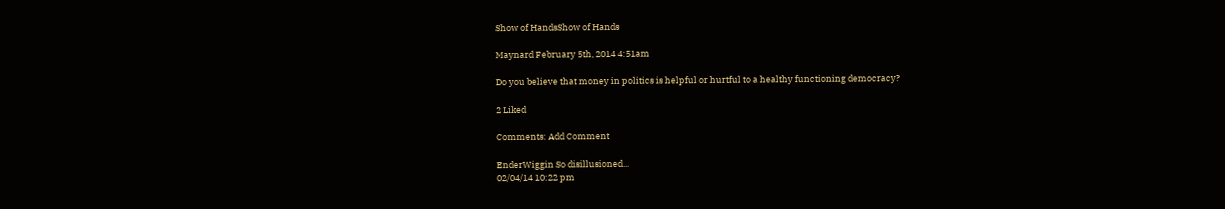Show of HandsShow of Hands

Maynard February 5th, 2014 4:51am

Do you believe that money in politics is helpful or hurtful to a healthy functioning democracy?

2 Liked

Comments: Add Comment

EnderWiggin So disillusioned...
02/04/14 10:22 pm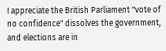I appreciate the British Parliament "vote of no confidence" dissolves the government, and elections are in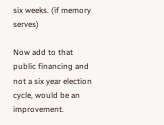six weeks. (if memory serves)

Now add to that public financing and not a six year election cycle, would be an improvement.